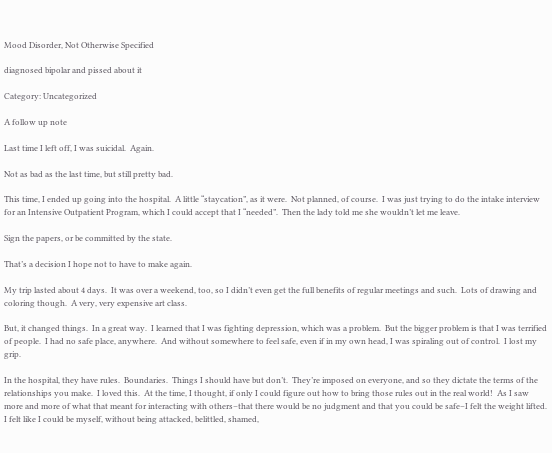Mood Disorder, Not Otherwise Specified

diagnosed bipolar and pissed about it

Category: Uncategorized

A follow up note

Last time I left off, I was suicidal.  Again.

Not as bad as the last time, but still pretty bad.

This time, I ended up going into the hospital.  A little “staycation”, as it were.  Not planned, of course.  I was just trying to do the intake interview for an Intensive Outpatient Program, which I could accept that I “needed”.  Then the lady told me she wouldn’t let me leave.

Sign the papers, or be committed by the state.

That’s a decision I hope not to have to make again.

My trip lasted about 4 days.  It was over a weekend, too, so I didn’t even get the full benefits of regular meetings and such.  Lots of drawing and coloring though.  A very, very expensive art class.

But, it changed things.  In a great way.  I learned that I was fighting depression, which was a problem.  But the bigger problem is that I was terrified of people.  I had no safe place, anywhere.  And without somewhere to feel safe, even if in my own head, I was spiraling out of control.  I lost my grip.

In the hospital, they have rules.  Boundaries.  Things I should have but don’t.  They’re imposed on everyone, and so they dictate the terms of the relationships you make.  I loved this.  At the time, I thought, if only I could figure out how to bring those rules out in the real world!  As I saw more and more of what that meant for interacting with others–that there would be no judgment and that you could be safe–I felt the weight lifted.  I felt like I could be myself, without being attacked, belittled, shamed,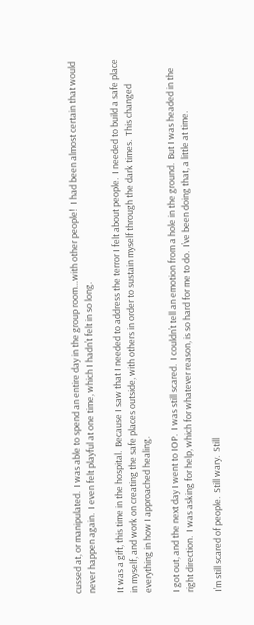cussed at, or manipulated.  I was able to spend an entire day in the group room…with other people!  I had been almost certain that would never happen again.  I even felt playful at one time, which I hadn’t felt in so long.

It was a gift, this time in the hospital.  Because I saw that I needed to address the terror I felt about people.  I needed to build a safe place in myself, and work on creating the safe places outside, with others in order to sustain myself through the dark times.  This changed everything in how I approached healing.

I got out, and the next day I went to IOP.  I was still scared.  I couldn’t tell an emotion from a hole in the ground.  But I was headed in the right direction.  I was asking for help, which for whatever reason, is so hard for me to do.  I’ve been doing that, a little at time.

I’m still scared of people.  Still wary.  Still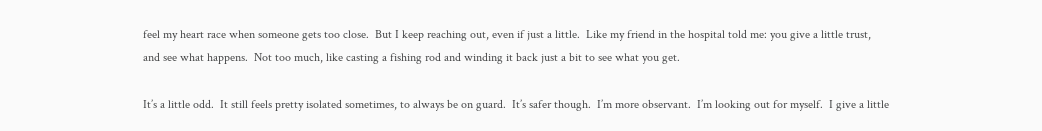feel my heart race when someone gets too close.  But I keep reaching out, even if just a little.  Like my friend in the hospital told me: you give a little trust, and see what happens.  Not too much, like casting a fishing rod and winding it back just a bit to see what you get.

It’s a little odd.  It still feels pretty isolated sometimes, to always be on guard.  It’s safer though.  I’m more observant.  I’m looking out for myself.  I give a little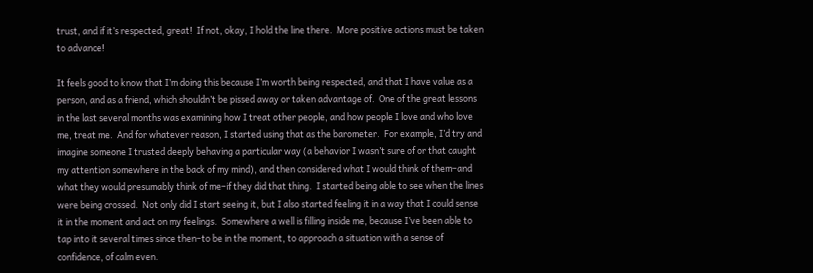trust, and if it’s respected, great!  If not, okay, I hold the line there.  More positive actions must be taken to advance!

It feels good to know that I’m doing this because I’m worth being respected, and that I have value as a person, and as a friend, which shouldn’t be pissed away or taken advantage of.  One of the great lessons in the last several months was examining how I treat other people, and how people I love and who love me, treat me.  And for whatever reason, I started using that as the barometer.  For example, I’d try and imagine someone I trusted deeply behaving a particular way (a behavior I wasn’t sure of or that caught my attention somewhere in the back of my mind), and then considered what I would think of them–and what they would presumably think of me–if they did that thing.  I started being able to see when the lines were being crossed.  Not only did I start seeing it, but I also started feeling it in a way that I could sense it in the moment and act on my feelings.  Somewhere a well is filling inside me, because I’ve been able to tap into it several times since then–to be in the moment, to approach a situation with a sense of confidence, of calm even.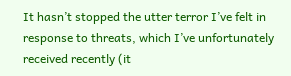It hasn’t stopped the utter terror I’ve felt in response to threats, which I’ve unfortunately received recently (it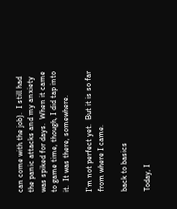can come with the job).  I still had the panic attacks and my anxiety was spiked for days.  When it came to game time, though, I did tap into it.  It was there, somewhere.

I’m not perfect yet.  But it is so far from where I came.

back to basics

Today, I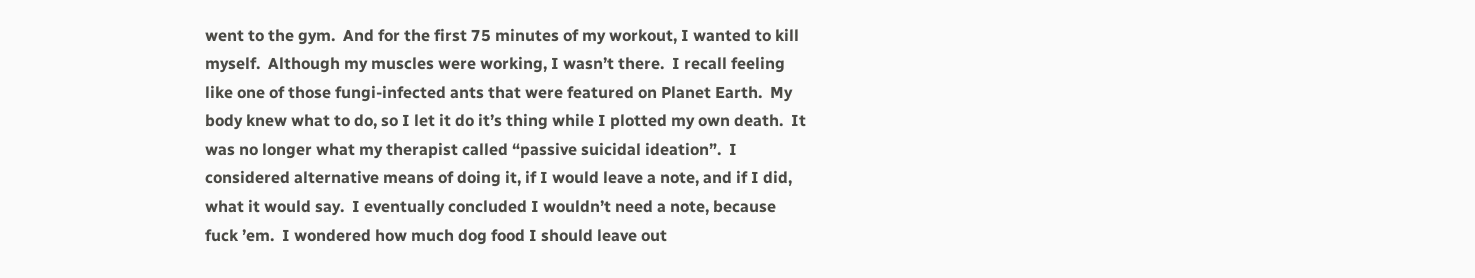went to the gym.  And for the first 75 minutes of my workout, I wanted to kill myself.  Although my muscles were working, I wasn’t there.  I recall feeling like one of those fungi-infected ants that were featured on Planet Earth.  My body knew what to do, so I let it do it’s thing while I plotted my own death.  It was no longer what my therapist called “passive suicidal ideation”.  I considered alternative means of doing it, if I would leave a note, and if I did, what it would say.  I eventually concluded I wouldn’t need a note, because fuck ’em.  I wondered how much dog food I should leave out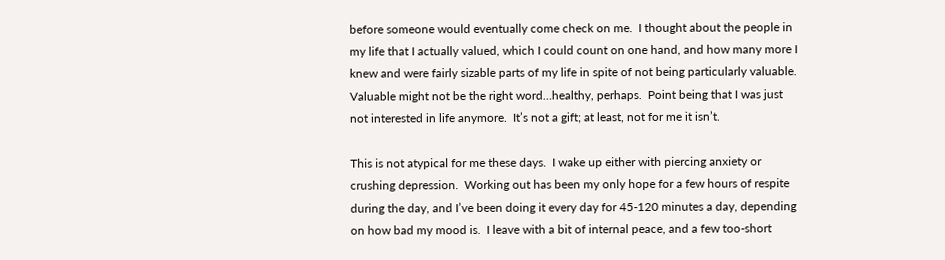before someone would eventually come check on me.  I thought about the people in my life that I actually valued, which I could count on one hand, and how many more I knew and were fairly sizable parts of my life in spite of not being particularly valuable.  Valuable might not be the right word…healthy, perhaps.  Point being that I was just not interested in life anymore.  It’s not a gift; at least, not for me it isn’t.

This is not atypical for me these days.  I wake up either with piercing anxiety or crushing depression.  Working out has been my only hope for a few hours of respite during the day, and I’ve been doing it every day for 45-120 minutes a day, depending on how bad my mood is.  I leave with a bit of internal peace, and a few too-short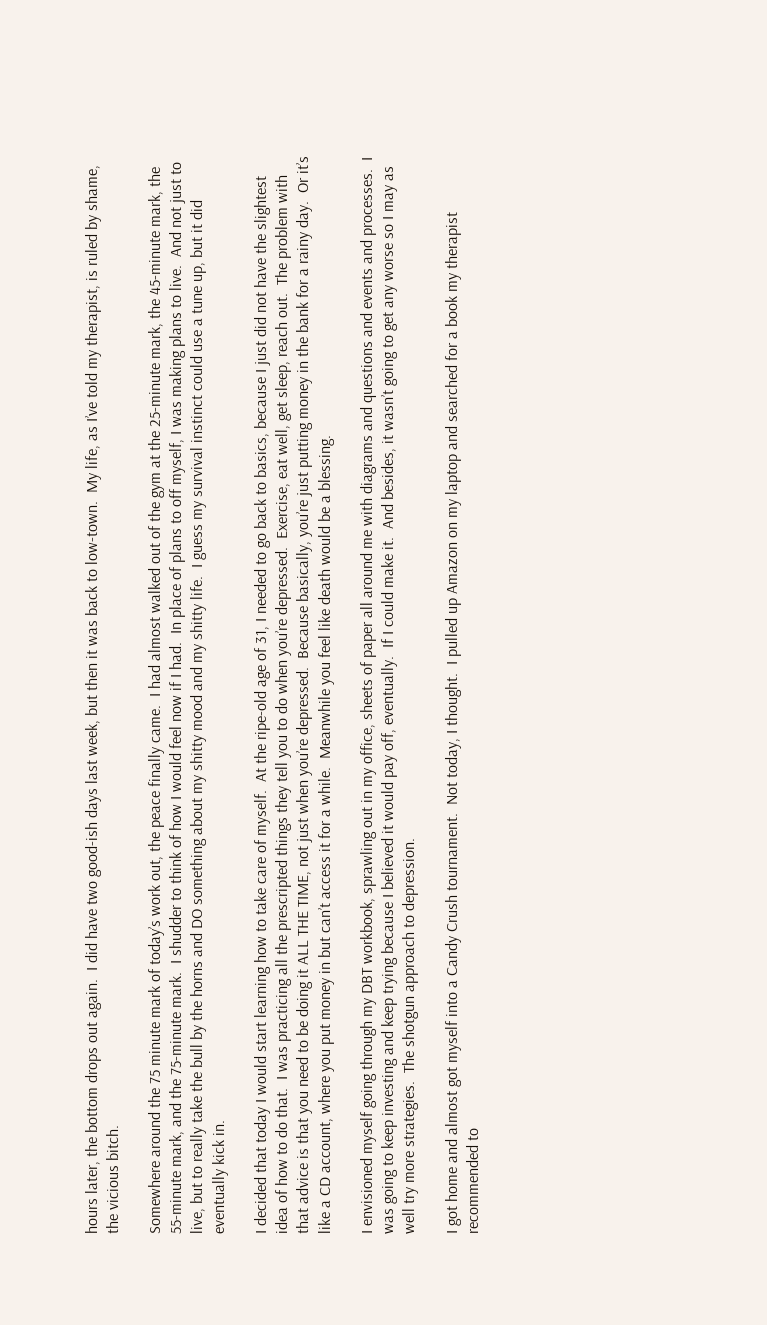hours later, the bottom drops out again.  I did have two good-ish days last week, but then it was back to low-town.  My life, as I’ve told my therapist, is ruled by shame, the vicious bitch.

Somewhere around the 75 minute mark of today’s work out, the peace finally came.  I had almost walked out of the gym at the 25-minute mark, the 45-minute mark, the 55-minute mark, and the 75-minute mark.  I shudder to think of how I would feel now if I had.  In place of plans to off myself, I was making plans to live.  And not just to live, but to really take the bull by the horns and DO something about my shitty mood and my shitty life.  I guess my survival instinct could use a tune up, but it did eventually kick in.

I decided that today I would start learning how to take care of myself.  At the ripe-old age of 31, I needed to go back to basics, because I just did not have the slightest idea of how to do that.  I was practicing all the prescripted things they tell you to do when you’re depressed.  Exercise, eat well, get sleep, reach out.  The problem with that advice is that you need to be doing it ALL THE TIME, not just when you’re depressed.  Because basically, you’re just putting money in the bank for a rainy day.  Or it’s like a CD account, where you put money in but can’t access it for a while.  Meanwhile you feel like death would be a blessing.

I envisioned myself going through my DBT workbook, sprawling out in my office, sheets of paper all around me with diagrams and questions and events and processes.  I was going to keep investing and keep trying because I believed it would pay off, eventually.  If I could make it.  And besides, it wasn’t going to get any worse so I may as well try more strategies.  The shotgun approach to depression.

I got home and almost got myself into a Candy Crush tournament.  Not today, I thought.  I pulled up Amazon on my laptop and searched for a book my therapist recommended to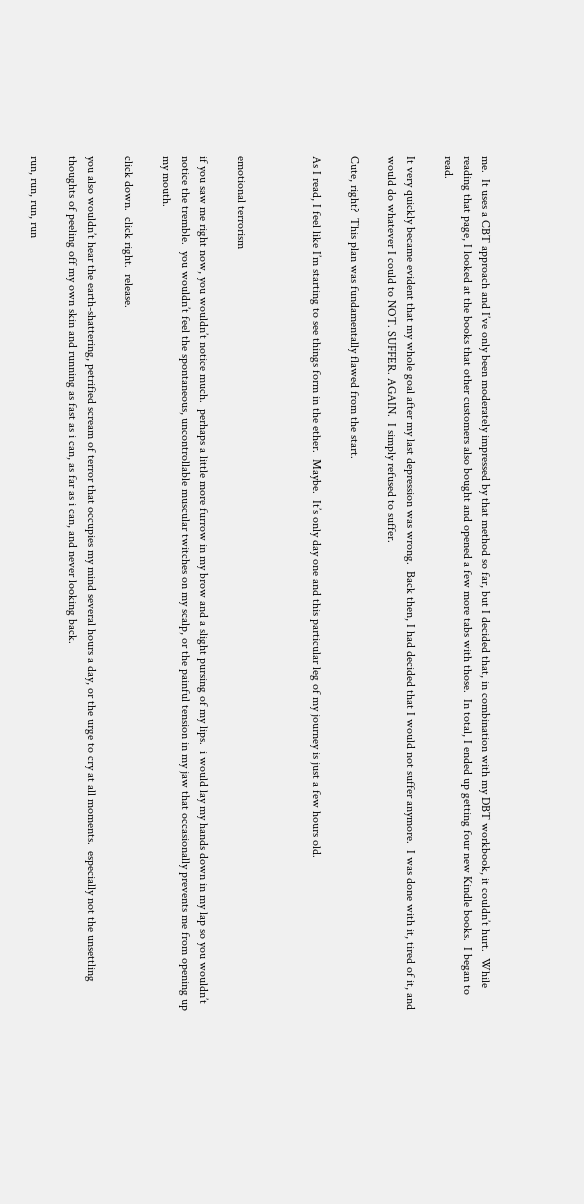me.  It uses a CBT approach and I’ve only been moderately impressed by that method so far, but I decided that, in combination with my DBT workbook, it couldn’t hurt.  While reading that page, I looked at the books that other customers also bought and opened a few more tabs with those.  In total, I ended up getting four new Kindle books.  I began to read.

It very quickly became evident that my whole goal after my last depression was wrong.  Back then, I had decided that I would not suffer anymore.  I was done with it, tired of it, and would do whatever I could to NOT. SUFFER. AGAIN.  I simply refused to suffer.

Cute, right?  This plan was fundamentally flawed from the start.

As I read, I feel like I’m starting to see things form in the ether.  Maybe.  It’s only day one and this particular leg of my journey is just a few hours old.



emotional terrorism

if you saw me right now, you wouldn’t notice much.  perhaps a little more furrow in my brow and a slight pursing of my lips.  i would lay my hands down in my lap so you wouldn’t notice the tremble.  you wouldn’t feel the spontaneous, uncontrollable muscular twitches on my scalp, or the painful tension in my jaw that occasionally prevents me from opening up my mouth.

click down.  click right.  release.

you also wouldn’t hear the earth-shattering, petrified scream of terror that occupies my mind several hours a day, or the urge to cry at all moments.  especially not the unsettling thoughts of peeling off my own skin and running as fast as i can, as far as i can, and never looking back.

run, run, run, run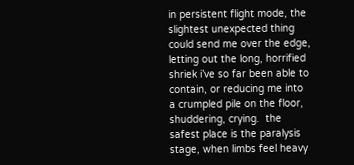in persistent flight mode, the slightest unexpected thing could send me over the edge, letting out the long, horrified shriek i’ve so far been able to contain, or reducing me into a crumpled pile on the floor, shuddering, crying.  the safest place is the paralysis stage, when limbs feel heavy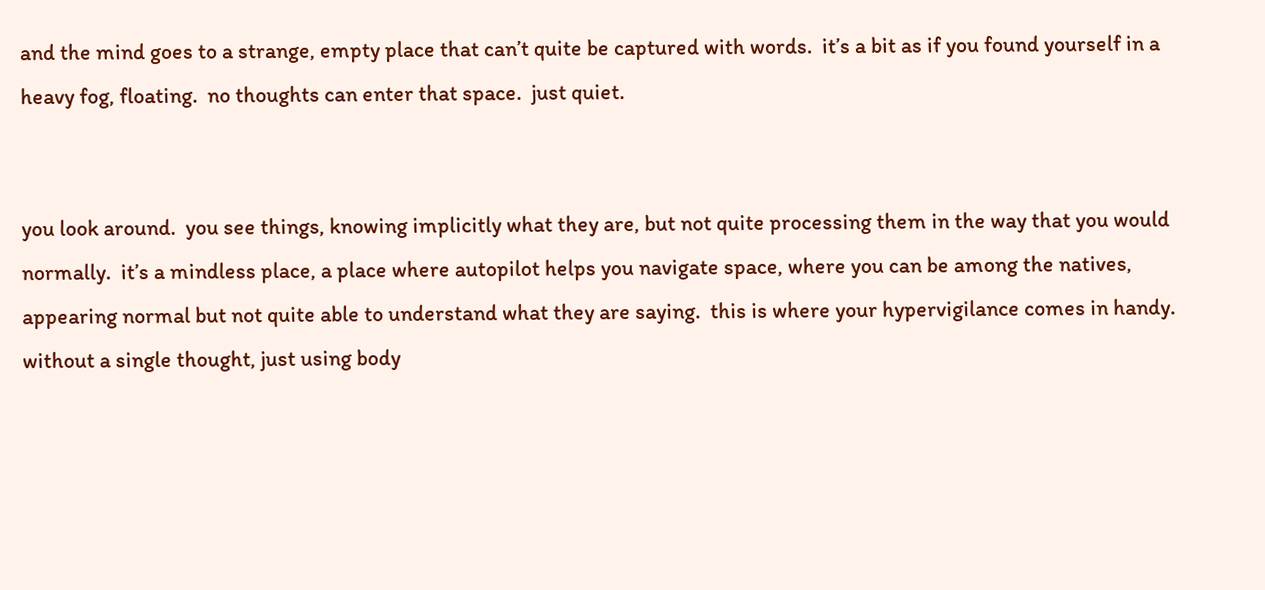and the mind goes to a strange, empty place that can’t quite be captured with words.  it’s a bit as if you found yourself in a heavy fog, floating.  no thoughts can enter that space.  just quiet.


you look around.  you see things, knowing implicitly what they are, but not quite processing them in the way that you would normally.  it’s a mindless place, a place where autopilot helps you navigate space, where you can be among the natives, appearing normal but not quite able to understand what they are saying.  this is where your hypervigilance comes in handy.  without a single thought, just using body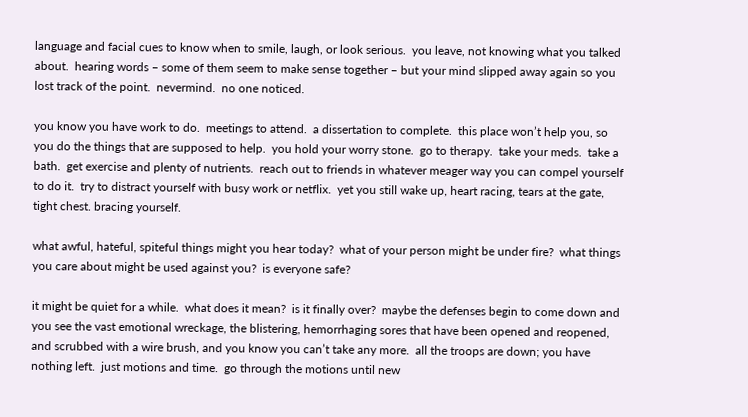language and facial cues to know when to smile, laugh, or look serious.  you leave, not knowing what you talked about.  hearing words – some of them seem to make sense together – but your mind slipped away again so you lost track of the point.  nevermind.  no one noticed.

you know you have work to do.  meetings to attend.  a dissertation to complete.  this place won’t help you, so you do the things that are supposed to help.  you hold your worry stone.  go to therapy.  take your meds.  take a bath.  get exercise and plenty of nutrients.  reach out to friends in whatever meager way you can compel yourself to do it.  try to distract yourself with busy work or netflix.  yet you still wake up, heart racing, tears at the gate, tight chest. bracing yourself.

what awful, hateful, spiteful things might you hear today?  what of your person might be under fire?  what things you care about might be used against you?  is everyone safe?

it might be quiet for a while.  what does it mean?  is it finally over?  maybe the defenses begin to come down and you see the vast emotional wreckage, the blistering, hemorrhaging sores that have been opened and reopened, and scrubbed with a wire brush, and you know you can’t take any more.  all the troops are down; you have nothing left.  just motions and time.  go through the motions until new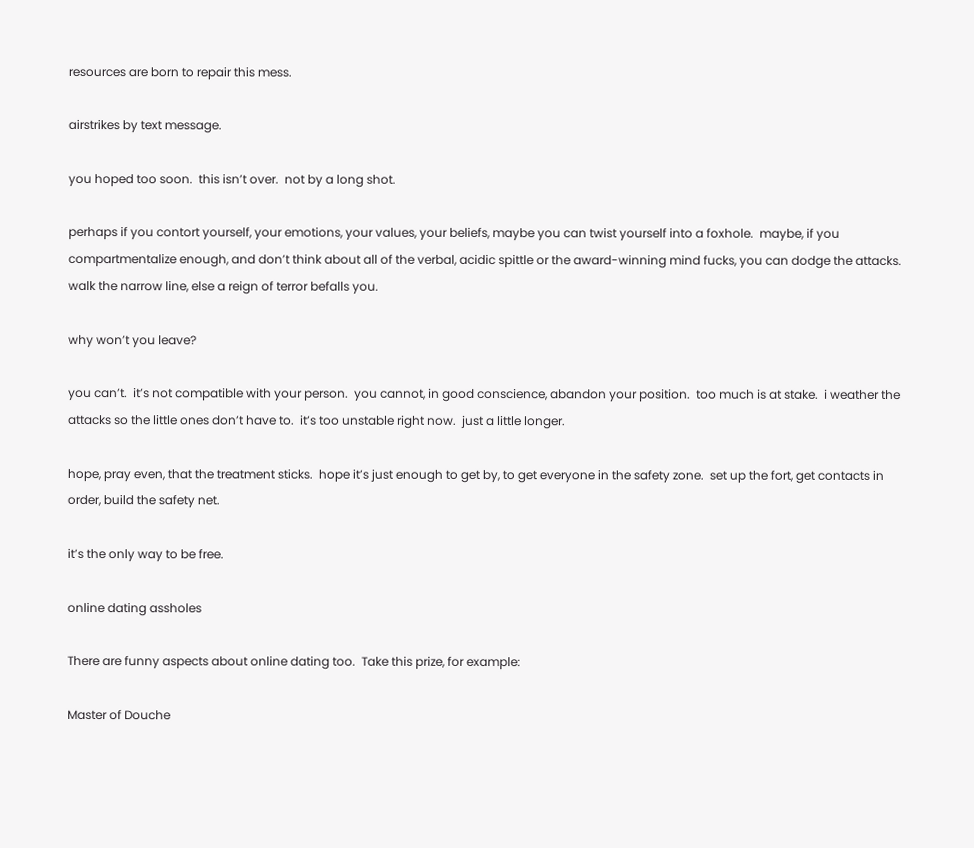resources are born to repair this mess.

airstrikes by text message.

you hoped too soon.  this isn’t over.  not by a long shot.

perhaps if you contort yourself, your emotions, your values, your beliefs, maybe you can twist yourself into a foxhole.  maybe, if you compartmentalize enough, and don’t think about all of the verbal, acidic spittle or the award-winning mind fucks, you can dodge the attacks.  walk the narrow line, else a reign of terror befalls you.

why won’t you leave?

you can’t.  it’s not compatible with your person.  you cannot, in good conscience, abandon your position.  too much is at stake.  i weather the attacks so the little ones don’t have to.  it’s too unstable right now.  just a little longer.

hope, pray even, that the treatment sticks.  hope it’s just enough to get by, to get everyone in the safety zone.  set up the fort, get contacts in order, build the safety net.

it’s the only way to be free.

online dating assholes

There are funny aspects about online dating too.  Take this prize, for example:

Master of Douche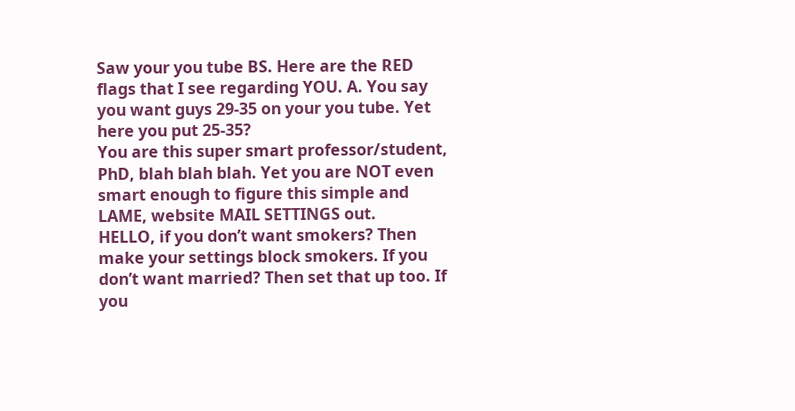Saw your you tube BS. Here are the RED flags that I see regarding YOU. A. You say you want guys 29-35 on your you tube. Yet here you put 25-35?
You are this super smart professor/student, PhD, blah blah blah. Yet you are NOT even smart enough to figure this simple and LAME, website MAIL SETTINGS out.
HELLO, if you don’t want smokers? Then make your settings block smokers. If you don’t want married? Then set that up too. If you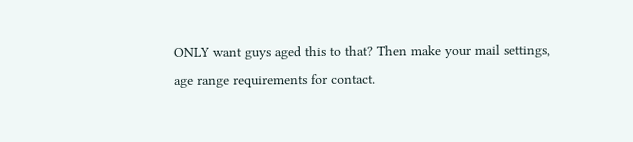ONLY want guys aged this to that? Then make your mail settings, age range requirements for contact.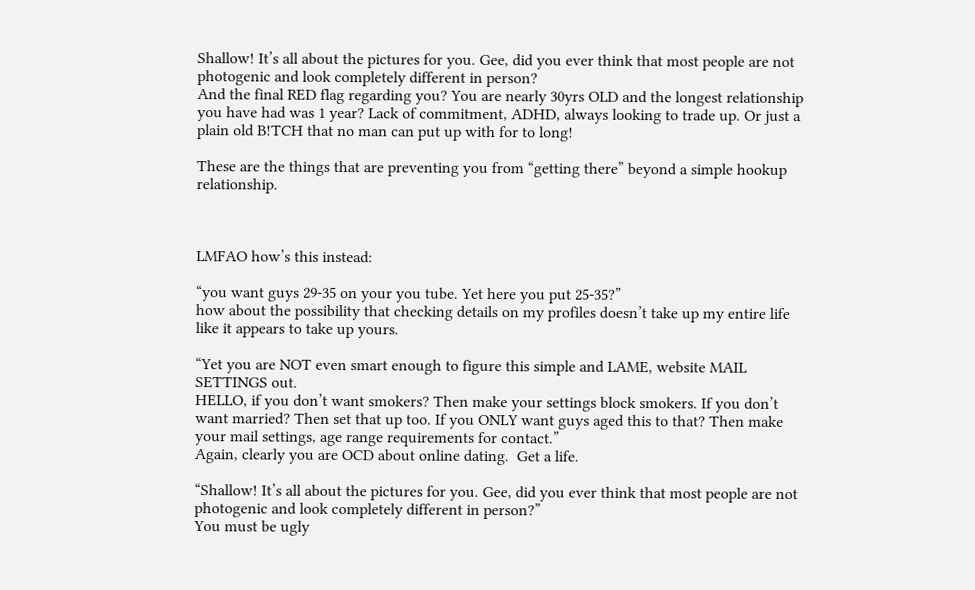Shallow! It’s all about the pictures for you. Gee, did you ever think that most people are not photogenic and look completely different in person?
And the final RED flag regarding you? You are nearly 30yrs OLD and the longest relationship you have had was 1 year? Lack of commitment, ADHD, always looking to trade up. Or just a plain old B!TCH that no man can put up with for to long!

These are the things that are preventing you from “getting there” beyond a simple hookup relationship.



LMFAO how’s this instead:

“you want guys 29-35 on your you tube. Yet here you put 25-35?”
how about the possibility that checking details on my profiles doesn’t take up my entire life like it appears to take up yours.

“Yet you are NOT even smart enough to figure this simple and LAME, website MAIL SETTINGS out.
HELLO, if you don’t want smokers? Then make your settings block smokers. If you don’t want married? Then set that up too. If you ONLY want guys aged this to that? Then make your mail settings, age range requirements for contact.”
Again, clearly you are OCD about online dating.  Get a life.

“Shallow! It’s all about the pictures for you. Gee, did you ever think that most people are not photogenic and look completely different in person?”
You must be ugly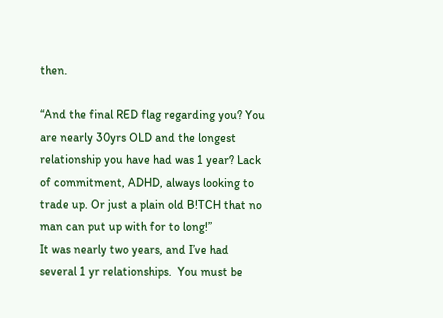then.

“And the final RED flag regarding you? You are nearly 30yrs OLD and the longest relationship you have had was 1 year? Lack of commitment, ADHD, always looking to trade up. Or just a plain old B!TCH that no man can put up with for to long!”
It was nearly two years, and I’ve had several 1 yr relationships.  You must be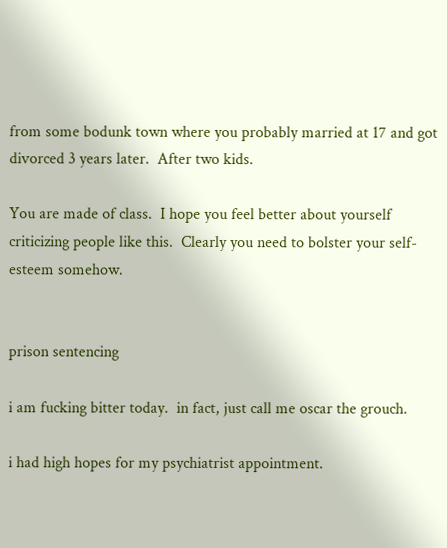from some bodunk town where you probably married at 17 and got divorced 3 years later.  After two kids.

You are made of class.  I hope you feel better about yourself criticizing people like this.  Clearly you need to bolster your self-esteem somehow.


prison sentencing

i am fucking bitter today.  in fact, just call me oscar the grouch.

i had high hopes for my psychiatrist appointment.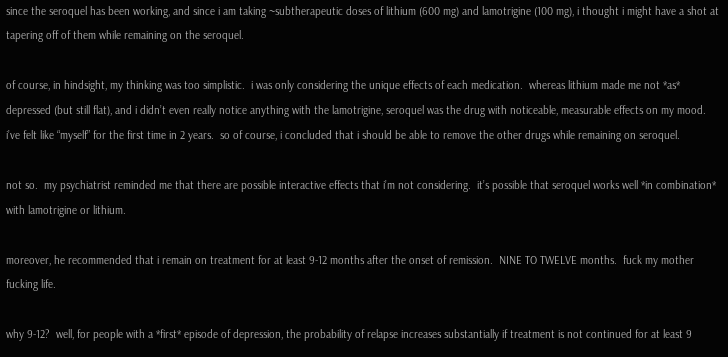since the seroquel has been working, and since i am taking ~subtherapeutic doses of lithium (600 mg) and lamotrigine (100 mg), i thought i might have a shot at tapering off of them while remaining on the seroquel.

of course, in hindsight, my thinking was too simplistic.  i was only considering the unique effects of each medication.  whereas lithium made me not *as* depressed (but still flat), and i didn’t even really notice anything with the lamotrigine, seroquel was the drug with noticeable, measurable effects on my mood.  i’ve felt like “myself” for the first time in 2 years.  so of course, i concluded that i should be able to remove the other drugs while remaining on seroquel.

not so.  my psychiatrist reminded me that there are possible interactive effects that i’m not considering.  it’s possible that seroquel works well *in combination* with lamotrigine or lithium.

moreover, he recommended that i remain on treatment for at least 9-12 months after the onset of remission.  NINE TO TWELVE months.  fuck my mother fucking life.

why 9-12?  well, for people with a *first* episode of depression, the probability of relapse increases substantially if treatment is not continued for at least 9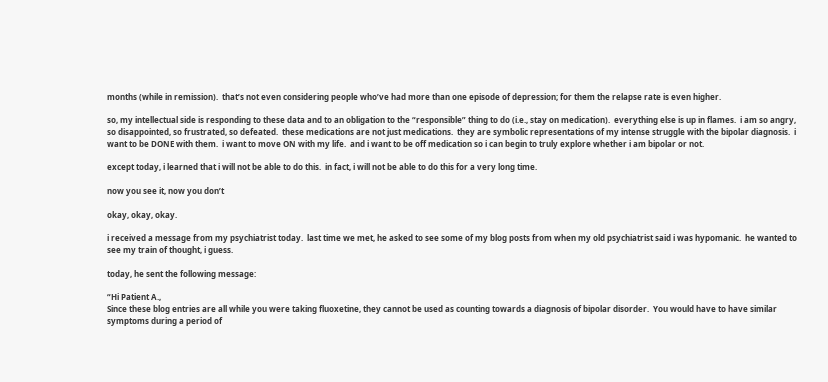months (while in remission).  that’s not even considering people who’ve had more than one episode of depression; for them the relapse rate is even higher.

so, my intellectual side is responding to these data and to an obligation to the “responsible” thing to do (i.e., stay on medication).  everything else is up in flames.  i am so angry, so disappointed, so frustrated, so defeated.  these medications are not just medications.  they are symbolic representations of my intense struggle with the bipolar diagnosis.  i want to be DONE with them.  i want to move ON with my life.  and i want to be off medication so i can begin to truly explore whether i am bipolar or not.

except today, i learned that i will not be able to do this.  in fact, i will not be able to do this for a very long time.

now you see it, now you don’t

okay, okay, okay.

i received a message from my psychiatrist today.  last time we met, he asked to see some of my blog posts from when my old psychiatrist said i was hypomanic.  he wanted to see my train of thought, i guess.

today, he sent the following message:

“Hi Patient A.,
Since these blog entries are all while you were taking fluoxetine, they cannot be used as counting towards a diagnosis of bipolar disorder.  You would have to have similar symptoms during a period of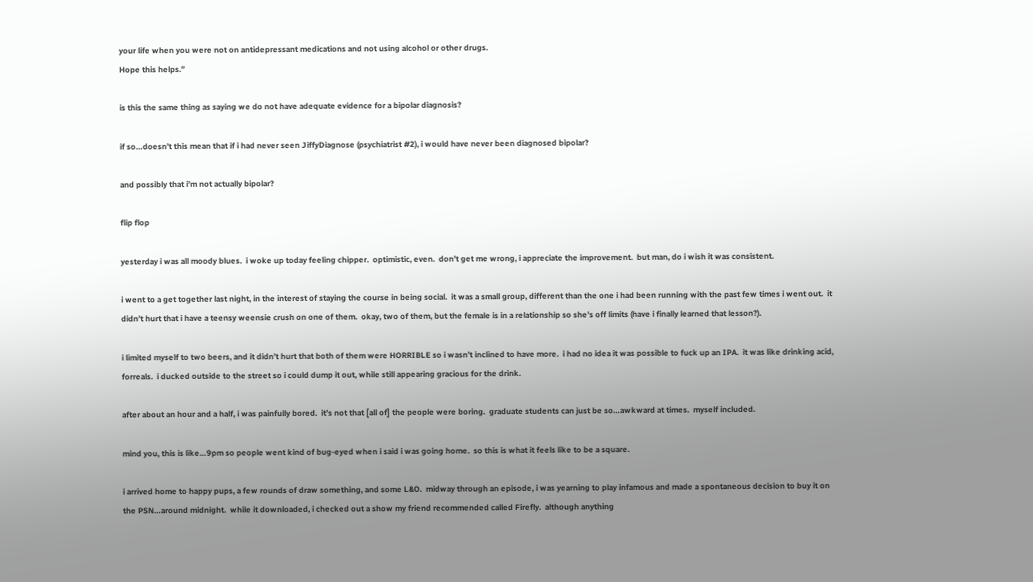your life when you were not on antidepressant medications and not using alcohol or other drugs.
Hope this helps.”

is this the same thing as saying we do not have adequate evidence for a bipolar diagnosis?

if so…doesn’t this mean that if i had never seen JiffyDiagnose (psychiatrist #2), i would have never been diagnosed bipolar?

and possibly that i’m not actually bipolar?

flip flop

yesterday i was all moody blues.  i woke up today feeling chipper.  optimistic, even.  don’t get me wrong, i appreciate the improvement.  but man, do i wish it was consistent.

i went to a get together last night, in the interest of staying the course in being social.  it was a small group, different than the one i had been running with the past few times i went out.  it didn’t hurt that i have a teensy weensie crush on one of them.  okay, two of them, but the female is in a relationship so she’s off limits (have i finally learned that lesson?).

i limited myself to two beers, and it didn’t hurt that both of them were HORRIBLE so i wasn’t inclined to have more.  i had no idea it was possible to fuck up an IPA.  it was like drinking acid, forreals.  i ducked outside to the street so i could dump it out, while still appearing gracious for the drink.

after about an hour and a half, i was painfully bored.  it’s not that [all of] the people were boring.  graduate students can just be so…awkward at times.  myself included.

mind you, this is like…9pm so people went kind of bug-eyed when i said i was going home.  so this is what it feels like to be a square.

i arrived home to happy pups, a few rounds of draw something, and some L&O.  midway through an episode, i was yearning to play infamous and made a spontaneous decision to buy it on the PSN…around midnight.  while it downloaded, i checked out a show my friend recommended called Firefly.  although anything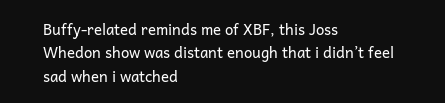Buffy-related reminds me of XBF, this Joss Whedon show was distant enough that i didn’t feel sad when i watched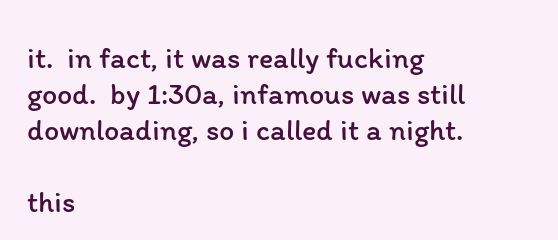it.  in fact, it was really fucking good.  by 1:30a, infamous was still downloading, so i called it a night.

this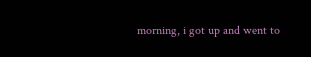morning, i got up and went to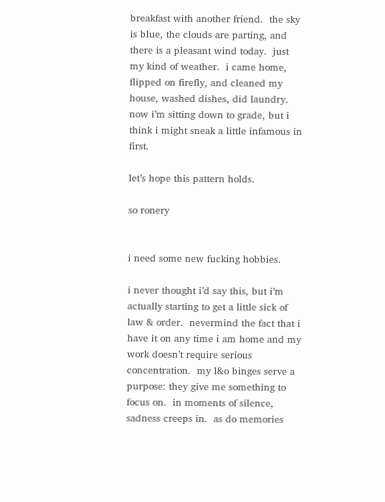breakfast with another friend.  the sky is blue, the clouds are parting, and there is a pleasant wind today.  just my kind of weather.  i came home, flipped on firefly, and cleaned my house, washed dishes, did laundry.  now i’m sitting down to grade, but i think i might sneak a little infamous in first.

let’s hope this pattern holds.

so ronery


i need some new fucking hobbies.

i never thought i’d say this, but i’m actually starting to get a little sick of law & order.  nevermind the fact that i have it on any time i am home and my work doesn’t require serious concentration.  my l&o binges serve a purpose: they give me something to focus on.  in moments of silence, sadness creeps in.  as do memories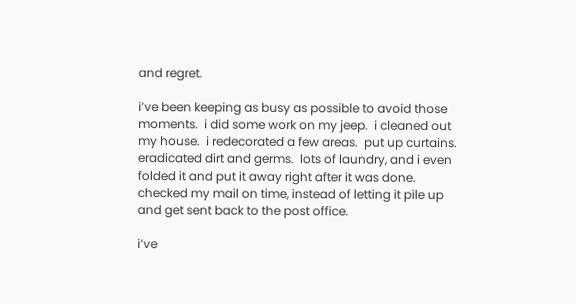and regret.

i’ve been keeping as busy as possible to avoid those moments.  i did some work on my jeep.  i cleaned out my house.  i redecorated a few areas.  put up curtains.  eradicated dirt and germs.  lots of laundry, and i even folded it and put it away right after it was done.  checked my mail on time, instead of letting it pile up and get sent back to the post office.

i’ve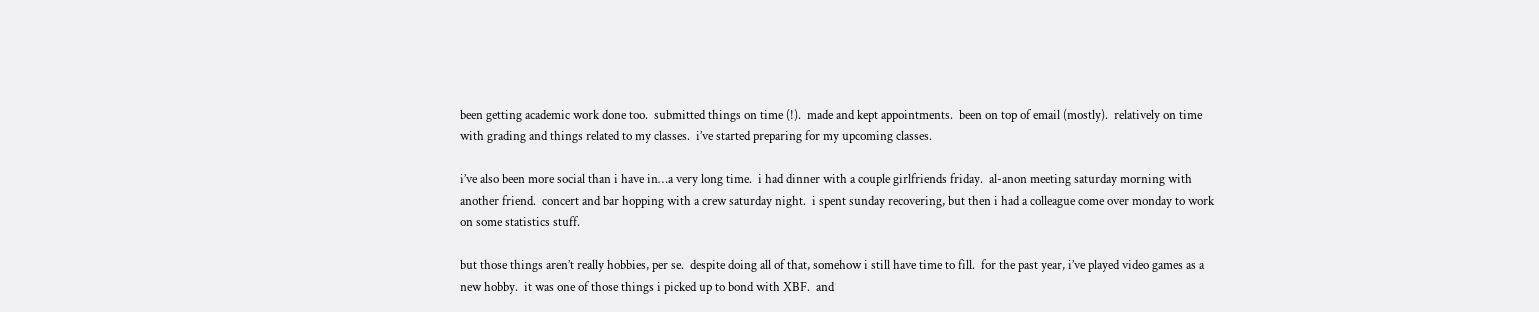been getting academic work done too.  submitted things on time (!).  made and kept appointments.  been on top of email (mostly).  relatively on time with grading and things related to my classes.  i’ve started preparing for my upcoming classes.

i’ve also been more social than i have in…a very long time.  i had dinner with a couple girlfriends friday.  al-anon meeting saturday morning with another friend.  concert and bar hopping with a crew saturday night.  i spent sunday recovering, but then i had a colleague come over monday to work on some statistics stuff.

but those things aren’t really hobbies, per se.  despite doing all of that, somehow i still have time to fill.  for the past year, i’ve played video games as a new hobby.  it was one of those things i picked up to bond with XBF.  and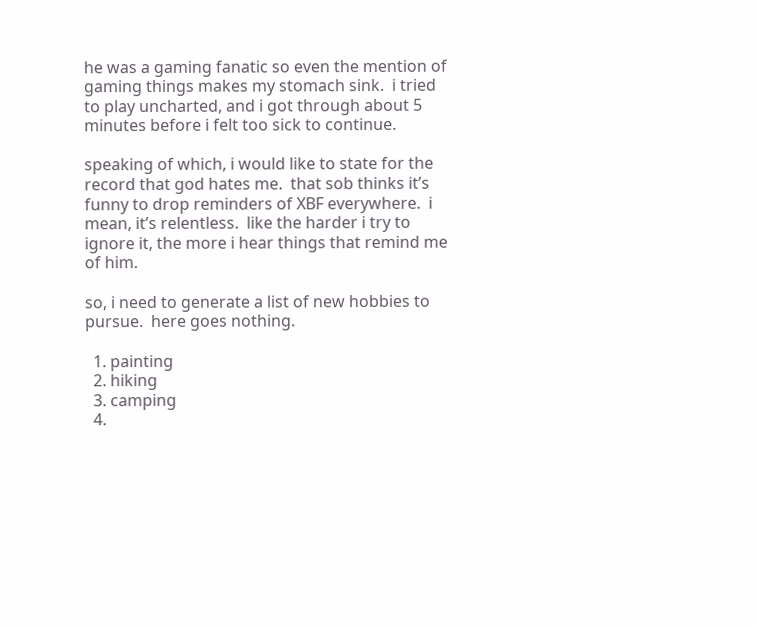he was a gaming fanatic so even the mention of gaming things makes my stomach sink.  i tried to play uncharted, and i got through about 5 minutes before i felt too sick to continue.

speaking of which, i would like to state for the record that god hates me.  that sob thinks it’s funny to drop reminders of XBF everywhere.  i mean, it’s relentless.  like the harder i try to ignore it, the more i hear things that remind me of him.

so, i need to generate a list of new hobbies to pursue.  here goes nothing.

  1. painting
  2. hiking
  3. camping
  4.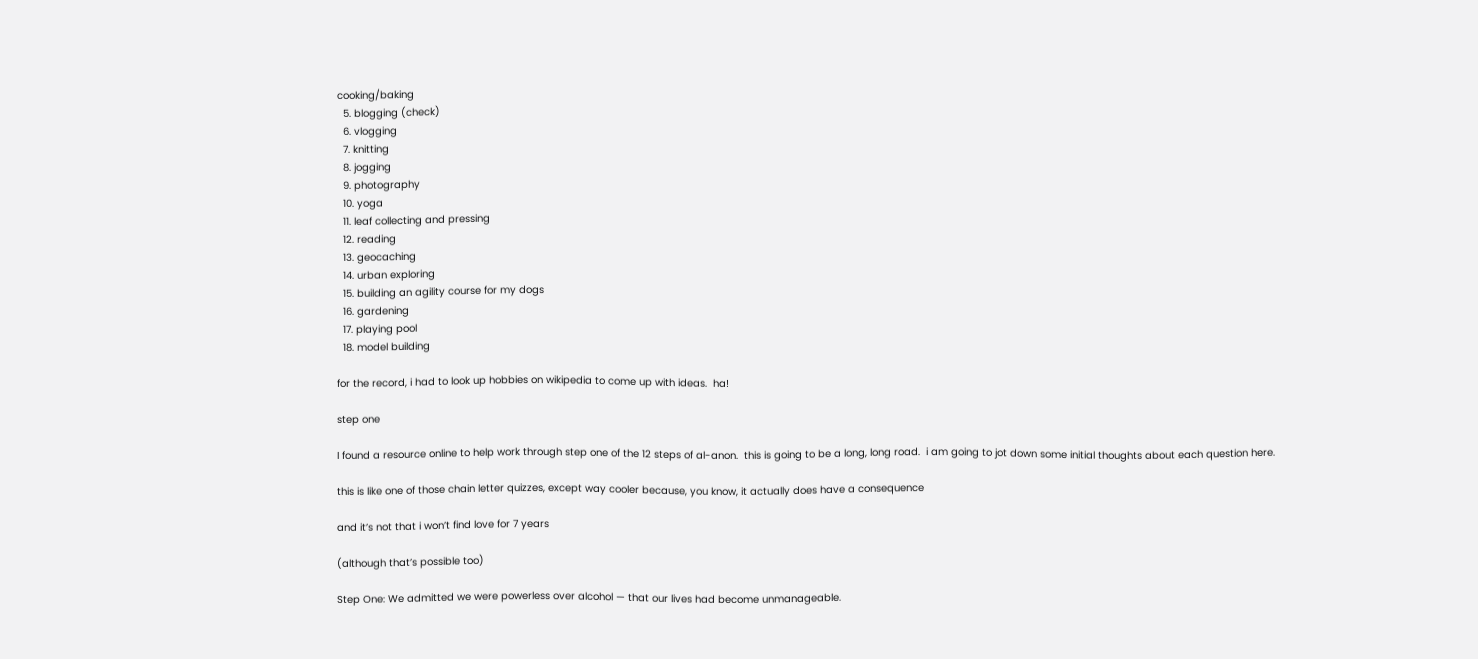cooking/baking
  5. blogging (check)
  6. vlogging
  7. knitting
  8. jogging
  9. photography
  10. yoga
  11. leaf collecting and pressing
  12. reading
  13. geocaching
  14. urban exploring
  15. building an agility course for my dogs
  16. gardening
  17. playing pool
  18. model building

for the record, i had to look up hobbies on wikipedia to come up with ideas.  ha!

step one

I found a resource online to help work through step one of the 12 steps of al-anon.  this is going to be a long, long road.  i am going to jot down some initial thoughts about each question here.

this is like one of those chain letter quizzes, except way cooler because, you know, it actually does have a consequence

and it’s not that i won’t find love for 7 years

(although that’s possible too)

Step One: We admitted we were powerless over alcohol — that our lives had become unmanageable.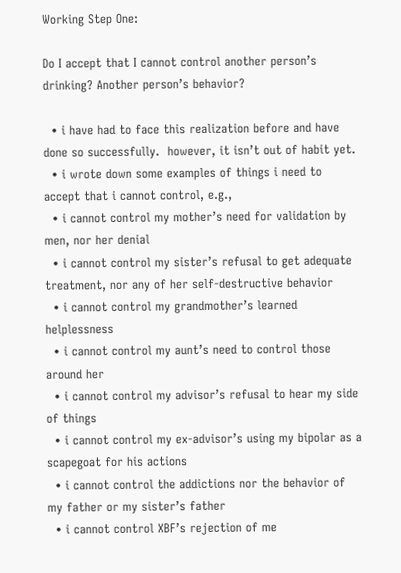Working Step One:

Do I accept that I cannot control another person’s drinking? Another person’s behavior?

  • i have had to face this realization before and have done so successfully.  however, it isn’t out of habit yet.
  • i wrote down some examples of things i need to accept that i cannot control, e.g.,
  • i cannot control my mother’s need for validation by men, nor her denial
  • i cannot control my sister’s refusal to get adequate treatment, nor any of her self-destructive behavior
  • i cannot control my grandmother’s learned helplessness
  • i cannot control my aunt’s need to control those around her
  • i cannot control my advisor’s refusal to hear my side of things
  • i cannot control my ex-advisor’s using my bipolar as a scapegoat for his actions
  • i cannot control the addictions nor the behavior of my father or my sister’s father
  • i cannot control XBF’s rejection of me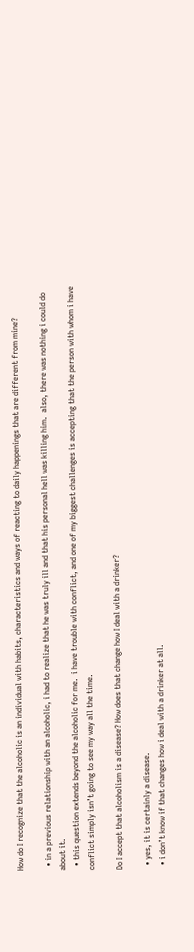How do I recognize that the alcoholic is an individual with habits, characteristics and ways of reacting to daily happenings that are different from mine?

  • in a previous relationship with an alcoholic, i had to realize that he was truly ill and that his personal hell was killing him.  also, there was nothing i could do about it.
  • this question extends beyond the alcoholic for me.  i have trouble with conflict, and one of my biggest challenges is accepting that the person with whom i have conflict simply isn’t going to see my way all the time.

Do I accept that alcoholism is a disease? How does that change how I deal with a drinker?

  • yes, it is certainly a disease.
  • i don’t know if that changes how i deal with a drinker at all.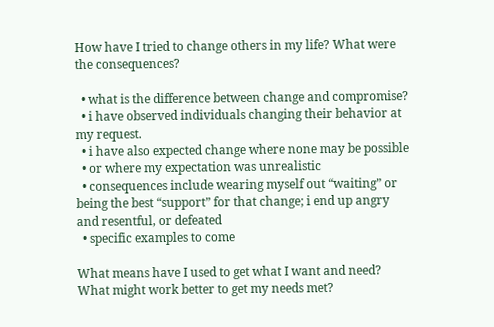How have I tried to change others in my life? What were the consequences?

  • what is the difference between change and compromise?
  • i have observed individuals changing their behavior at my request.
  • i have also expected change where none may be possible
  • or where my expectation was unrealistic
  • consequences include wearing myself out “waiting” or being the best “support” for that change; i end up angry and resentful, or defeated
  • specific examples to come

What means have I used to get what I want and need? What might work better to get my needs met?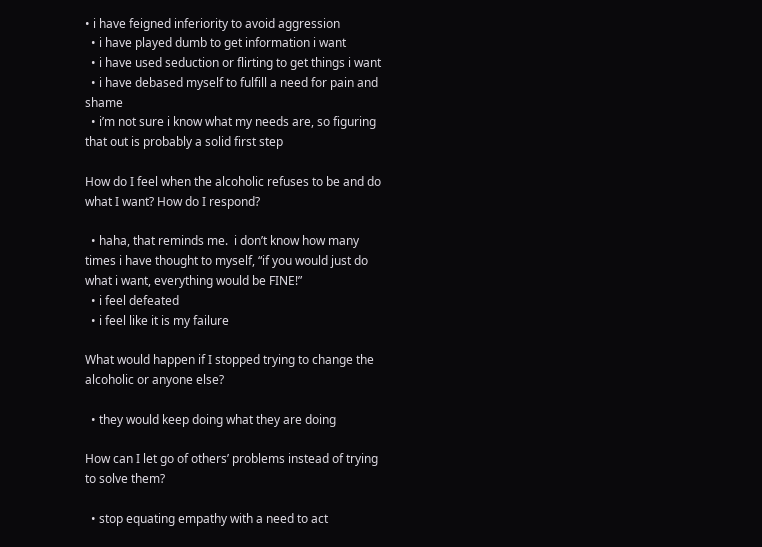• i have feigned inferiority to avoid aggression
  • i have played dumb to get information i want
  • i have used seduction or flirting to get things i want
  • i have debased myself to fulfill a need for pain and shame
  • i’m not sure i know what my needs are, so figuring that out is probably a solid first step

How do I feel when the alcoholic refuses to be and do what I want? How do I respond?

  • haha, that reminds me.  i don’t know how many times i have thought to myself, “if you would just do what i want, everything would be FINE!”
  • i feel defeated
  • i feel like it is my failure

What would happen if I stopped trying to change the alcoholic or anyone else?

  • they would keep doing what they are doing

How can I let go of others’ problems instead of trying to solve them?

  • stop equating empathy with a need to act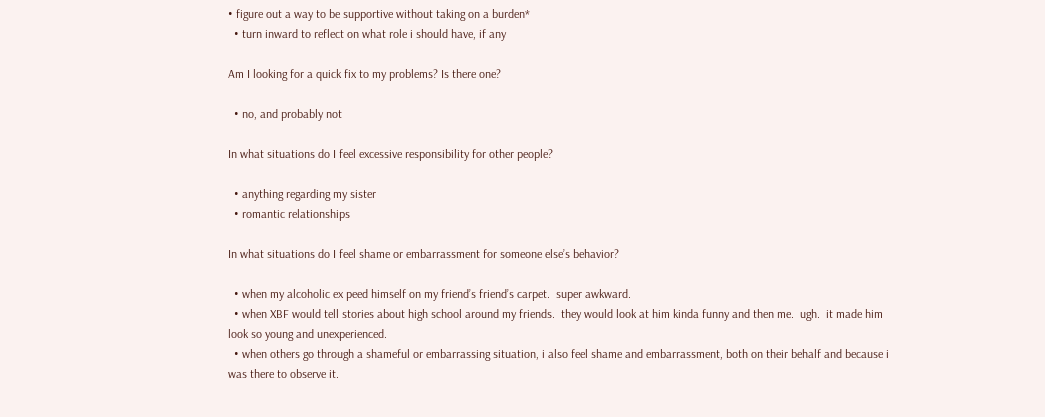• figure out a way to be supportive without taking on a burden*
  • turn inward to reflect on what role i should have, if any

Am I looking for a quick fix to my problems? Is there one?

  • no, and probably not

In what situations do I feel excessive responsibility for other people?

  • anything regarding my sister
  • romantic relationships

In what situations do I feel shame or embarrassment for someone else’s behavior?

  • when my alcoholic ex peed himself on my friend’s friend’s carpet.  super awkward.
  • when XBF would tell stories about high school around my friends.  they would look at him kinda funny and then me.  ugh.  it made him look so young and unexperienced.
  • when others go through a shameful or embarrassing situation, i also feel shame and embarrassment, both on their behalf and because i was there to observe it.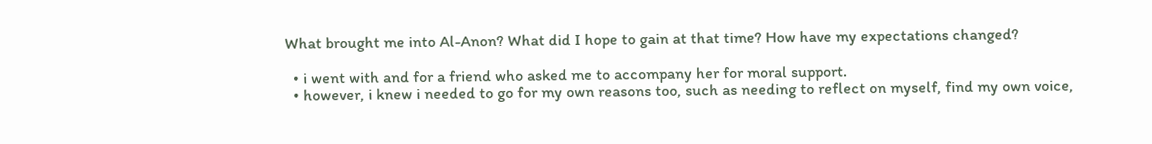What brought me into Al-Anon? What did I hope to gain at that time? How have my expectations changed?

  • i went with and for a friend who asked me to accompany her for moral support.
  • however, i knew i needed to go for my own reasons too, such as needing to reflect on myself, find my own voice,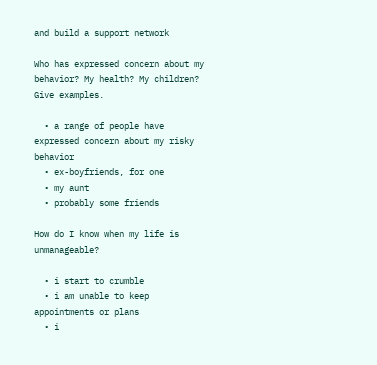and build a support network

Who has expressed concern about my behavior? My health? My children? Give examples.

  • a range of people have expressed concern about my risky behavior
  • ex-boyfriends, for one
  • my aunt
  • probably some friends

How do I know when my life is unmanageable?

  • i start to crumble
  • i am unable to keep appointments or plans
  • i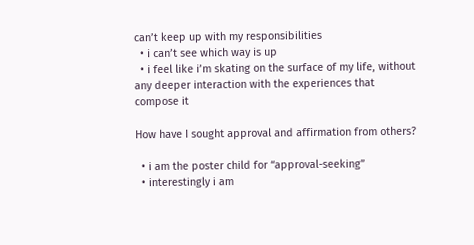can’t keep up with my responsibilities
  • i can’t see which way is up
  • i feel like i’m skating on the surface of my life, without any deeper interaction with the experiences that compose it

How have I sought approval and affirmation from others?

  • i am the poster child for “approval-seeking”
  • interestingly i am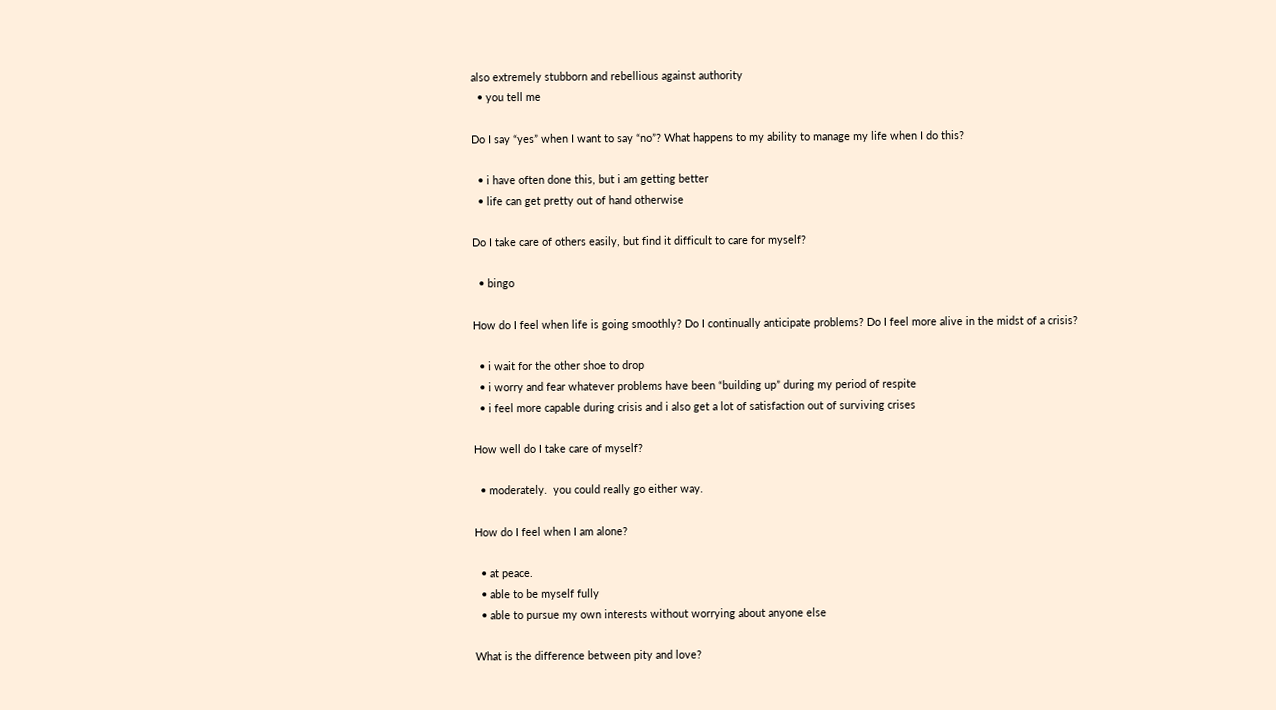also extremely stubborn and rebellious against authority
  • you tell me

Do I say “yes” when I want to say “no”? What happens to my ability to manage my life when I do this?

  • i have often done this, but i am getting better
  • life can get pretty out of hand otherwise

Do I take care of others easily, but find it difficult to care for myself?

  • bingo

How do I feel when life is going smoothly? Do I continually anticipate problems? Do I feel more alive in the midst of a crisis?

  • i wait for the other shoe to drop
  • i worry and fear whatever problems have been “building up” during my period of respite
  • i feel more capable during crisis and i also get a lot of satisfaction out of surviving crises

How well do I take care of myself?

  • moderately.  you could really go either way.

How do I feel when I am alone?

  • at peace.
  • able to be myself fully
  • able to pursue my own interests without worrying about anyone else

What is the difference between pity and love?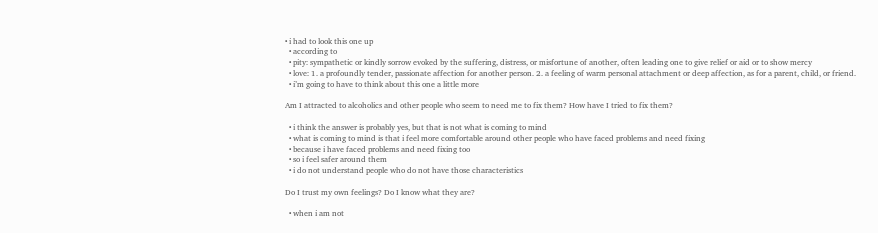• i had to look this one up
  • according to
  • pity: sympathetic or kindly sorrow evoked by the suffering, distress, or misfortune of another, often leading one to give relief or aid or to show mercy
  • love: 1. a profoundly tender, passionate affection for another person. 2. a feeling of warm personal attachment or deep affection, as for a parent, child, or friend.
  • i’m going to have to think about this one a little more

Am I attracted to alcoholics and other people who seem to need me to fix them? How have I tried to fix them?

  • i think the answer is probably yes, but that is not what is coming to mind
  • what is coming to mind is that i feel more comfortable around other people who have faced problems and need fixing
  • because i have faced problems and need fixing too
  • so i feel safer around them
  • i do not understand people who do not have those characteristics

Do I trust my own feelings? Do I know what they are?

  • when i am not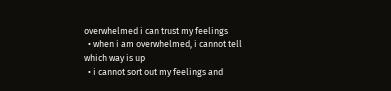overwhelmed i can trust my feelings
  • when i am overwhelmed, i cannot tell which way is up
  • i cannot sort out my feelings and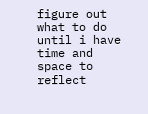figure out what to do until i have time and space to reflect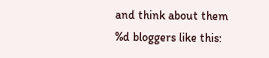and think about them
%d bloggers like this: